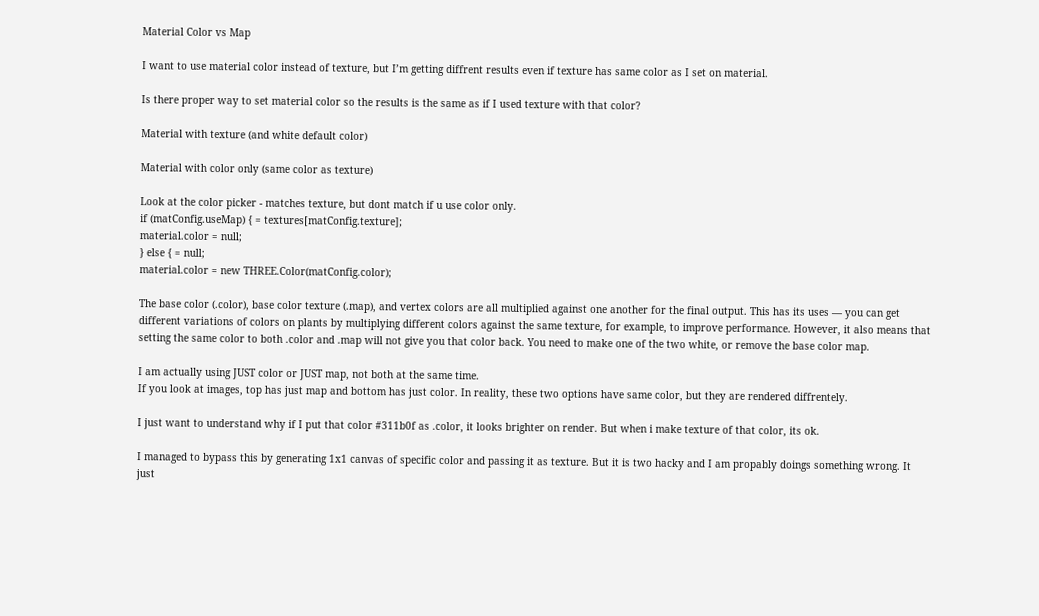Material Color vs Map

I want to use material color instead of texture, but I’m getting diffrent results even if texture has same color as I set on material.

Is there proper way to set material color so the results is the same as if I used texture with that color?

Material with texture (and white default color)

Material with color only (same color as texture)

Look at the color picker - matches texture, but dont match if u use color only.
if (matConfig.useMap) { = textures[matConfig.texture];
material.color = null;
} else { = null;
material.color = new THREE.Color(matConfig.color);

The base color (.color), base color texture (.map), and vertex colors are all multiplied against one another for the final output. This has its uses — you can get different variations of colors on plants by multiplying different colors against the same texture, for example, to improve performance. However, it also means that setting the same color to both .color and .map will not give you that color back. You need to make one of the two white, or remove the base color map.

I am actually using JUST color or JUST map, not both at the same time.
If you look at images, top has just map and bottom has just color. In reality, these two options have same color, but they are rendered diffrentely.

I just want to understand why if I put that color #311b0f as .color, it looks brighter on render. But when i make texture of that color, its ok.

I managed to bypass this by generating 1x1 canvas of specific color and passing it as texture. But it is two hacky and I am propably doings something wrong. It just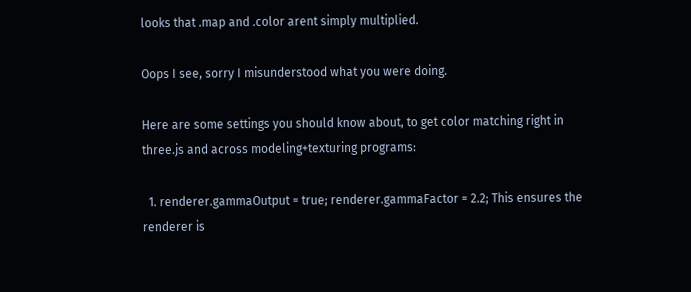looks that .map and .color arent simply multiplied.

Oops I see, sorry I misunderstood what you were doing.

Here are some settings you should know about, to get color matching right in three.js and across modeling+texturing programs:

  1. renderer.gammaOutput = true; renderer.gammaFactor = 2.2; This ensures the renderer is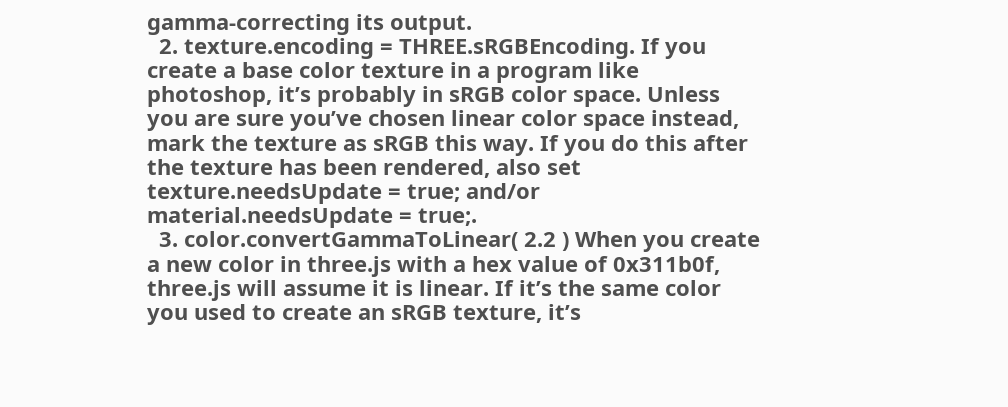gamma-correcting its output.
  2. texture.encoding = THREE.sRGBEncoding. If you create a base color texture in a program like photoshop, it’s probably in sRGB color space. Unless you are sure you’ve chosen linear color space instead, mark the texture as sRGB this way. If you do this after the texture has been rendered, also set texture.needsUpdate = true; and/or material.needsUpdate = true;.
  3. color.convertGammaToLinear( 2.2 ) When you create a new color in three.js with a hex value of 0x311b0f, three.js will assume it is linear. If it’s the same color you used to create an sRGB texture, it’s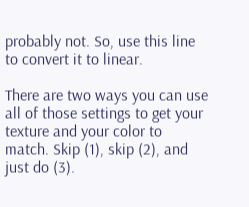probably not. So, use this line to convert it to linear.

There are two ways you can use all of those settings to get your texture and your color to match. Skip (1), skip (2), and just do (3).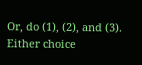Or, do (1), (2), and (3). Either choice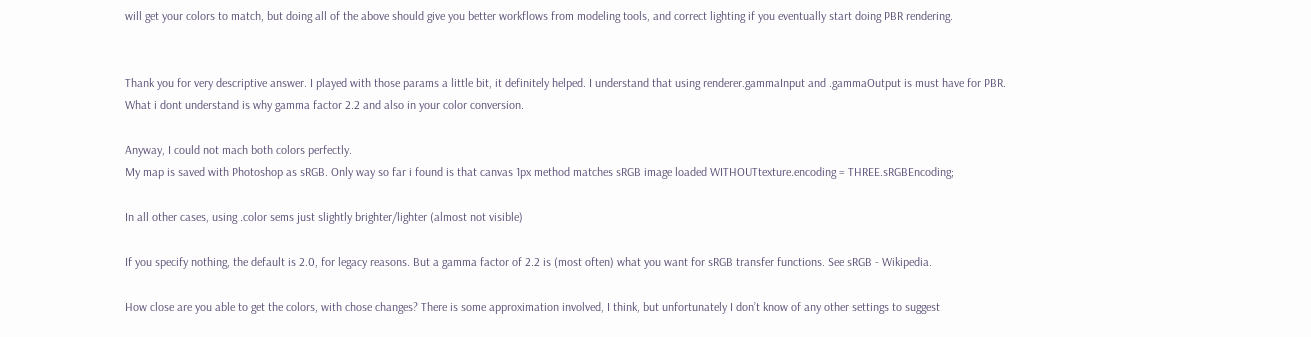will get your colors to match, but doing all of the above should give you better workflows from modeling tools, and correct lighting if you eventually start doing PBR rendering.


Thank you for very descriptive answer. I played with those params a little bit, it definitely helped. I understand that using renderer.gammaInput and .gammaOutput is must have for PBR.
What i dont understand is why gamma factor 2.2 and also in your color conversion.

Anyway, I could not mach both colors perfectly.
My map is saved with Photoshop as sRGB. Only way so far i found is that canvas 1px method matches sRGB image loaded WITHOUTtexture.encoding = THREE.sRGBEncoding;

In all other cases, using .color sems just slightly brighter/lighter (almost not visible)

If you specify nothing, the default is 2.0, for legacy reasons. But a gamma factor of 2.2 is (most often) what you want for sRGB transfer functions. See sRGB - Wikipedia.

How close are you able to get the colors, with chose changes? There is some approximation involved, I think, but unfortunately I don’t know of any other settings to suggest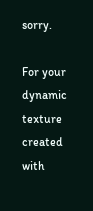sorry.

For your dynamic texture created with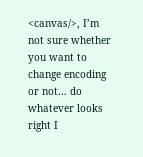<canvas/>, I’m not sure whether you want to change encoding or not… do whatever looks right I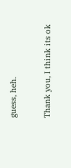guess, heh.

Thank you, I think its ok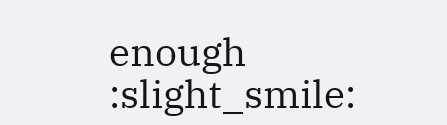enough :slight_smile: